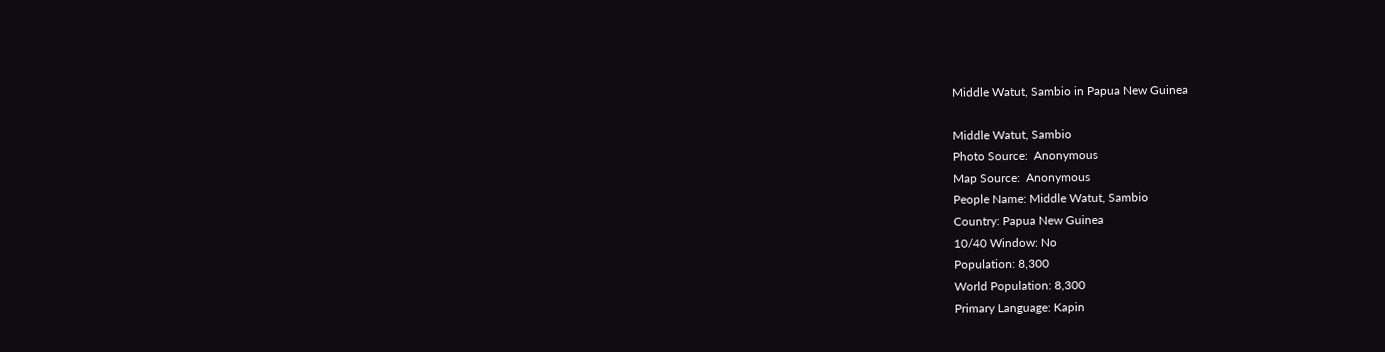Middle Watut, Sambio in Papua New Guinea

Middle Watut, Sambio
Photo Source:  Anonymous
Map Source:  Anonymous
People Name: Middle Watut, Sambio
Country: Papua New Guinea
10/40 Window: No
Population: 8,300
World Population: 8,300
Primary Language: Kapin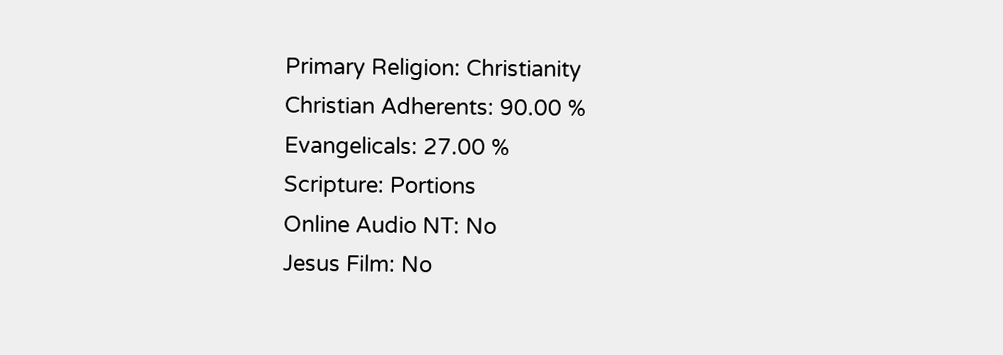Primary Religion: Christianity
Christian Adherents: 90.00 %
Evangelicals: 27.00 %
Scripture: Portions
Online Audio NT: No
Jesus Film: No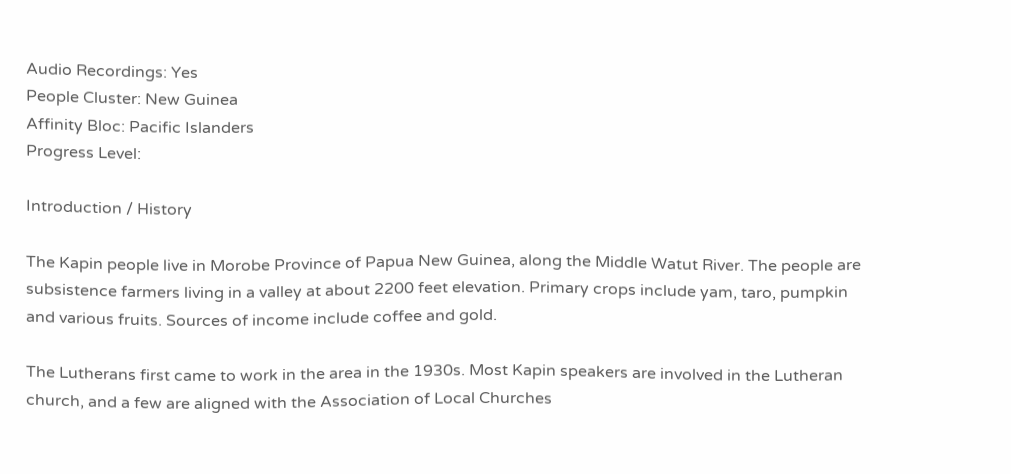Audio Recordings: Yes
People Cluster: New Guinea
Affinity Bloc: Pacific Islanders
Progress Level:

Introduction / History

The Kapin people live in Morobe Province of Papua New Guinea, along the Middle Watut River. The people are subsistence farmers living in a valley at about 2200 feet elevation. Primary crops include yam, taro, pumpkin and various fruits. Sources of income include coffee and gold.

The Lutherans first came to work in the area in the 1930s. Most Kapin speakers are involved in the Lutheran church, and a few are aligned with the Association of Local Churches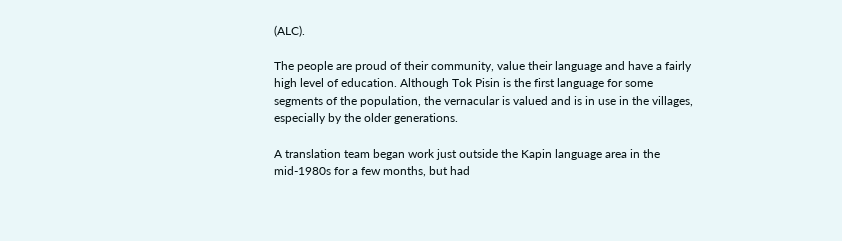(ALC).

The people are proud of their community, value their language and have a fairly high level of education. Although Tok Pisin is the first language for some segments of the population, the vernacular is valued and is in use in the villages, especially by the older generations.

A translation team began work just outside the Kapin language area in the mid-1980s for a few months, but had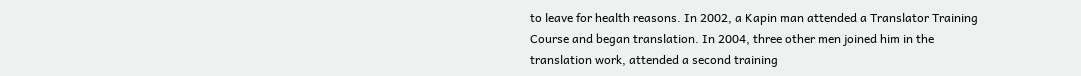to leave for health reasons. In 2002, a Kapin man attended a Translator Training Course and began translation. In 2004, three other men joined him in the translation work, attended a second training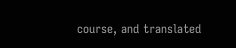course, and translated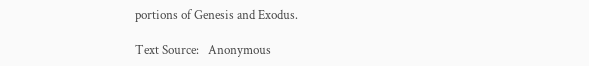portions of Genesis and Exodus.

Text Source:   Anonymous